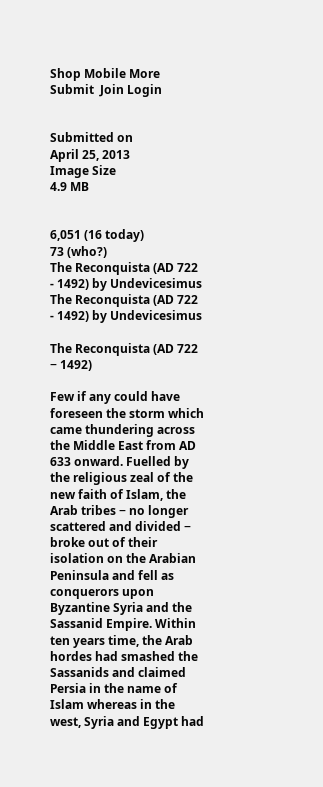Shop Mobile More Submit  Join Login


Submitted on
April 25, 2013
Image Size
4.9 MB


6,051 (16 today)
73 (who?)
The Reconquista (AD 722 - 1492) by Undevicesimus The Reconquista (AD 722 - 1492) by Undevicesimus

The Reconquista (AD 722 − 1492)

Few if any could have foreseen the storm which came thundering across the Middle East from AD 633 onward. Fuelled by the religious zeal of the new faith of Islam, the Arab tribes − no longer scattered and divided − broke out of their isolation on the Arabian Peninsula and fell as conquerors upon Byzantine Syria and the Sassanid Empire. Within ten years time, the Arab hordes had smashed the Sassanids and claimed Persia in the name of Islam whereas in the west, Syria and Egypt had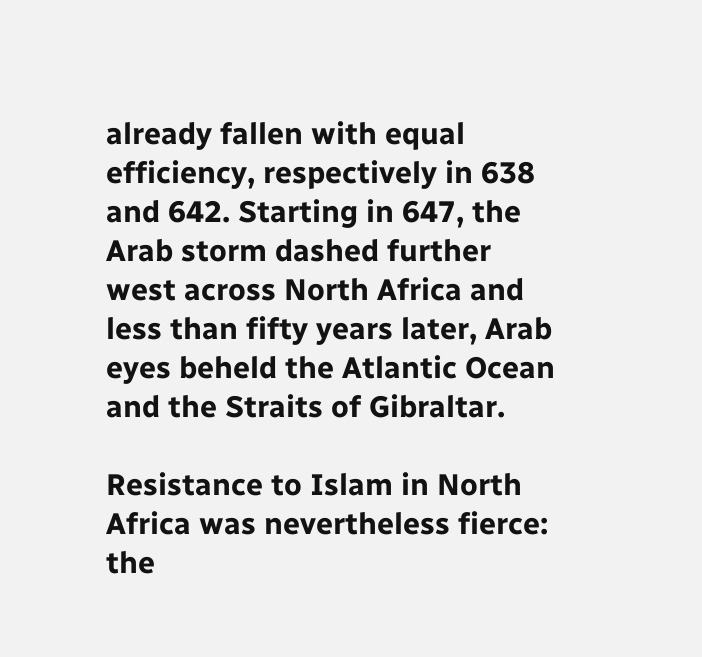already fallen with equal efficiency, respectively in 638 and 642. Starting in 647, the Arab storm dashed further west across North Africa and less than fifty years later, Arab eyes beheld the Atlantic Ocean and the Straits of Gibraltar.

Resistance to Islam in North Africa was nevertheless fierce: the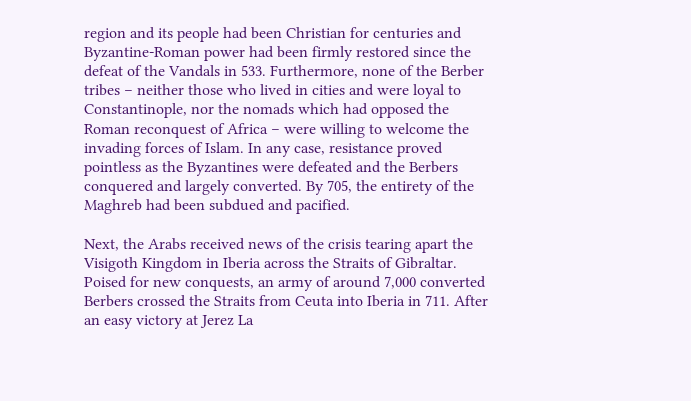region and its people had been Christian for centuries and Byzantine-Roman power had been firmly restored since the defeat of the Vandals in 533. Furthermore, none of the Berber tribes − neither those who lived in cities and were loyal to Constantinople, nor the nomads which had opposed the Roman reconquest of Africa − were willing to welcome the invading forces of Islam. In any case, resistance proved pointless as the Byzantines were defeated and the Berbers conquered and largely converted. By 705, the entirety of the Maghreb had been subdued and pacified.

Next, the Arabs received news of the crisis tearing apart the Visigoth Kingdom in Iberia across the Straits of Gibraltar. Poised for new conquests, an army of around 7,000 converted Berbers crossed the Straits from Ceuta into Iberia in 711. After an easy victory at Jerez La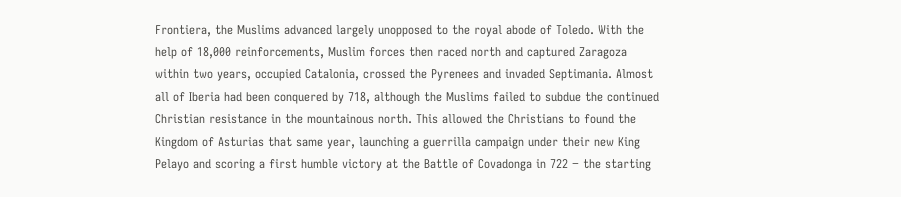Frontiera, the Muslims advanced largely unopposed to the royal abode of Toledo. With the help of 18,000 reinforcements, Muslim forces then raced north and captured Zaragoza within two years, occupied Catalonia, crossed the Pyrenees and invaded Septimania. Almost all of Iberia had been conquered by 718, although the Muslims failed to subdue the continued Christian resistance in the mountainous north. This allowed the Christians to found the Kingdom of Asturias that same year, launching a guerrilla campaign under their new King Pelayo and scoring a first humble victory at the Battle of Covadonga in 722 − the starting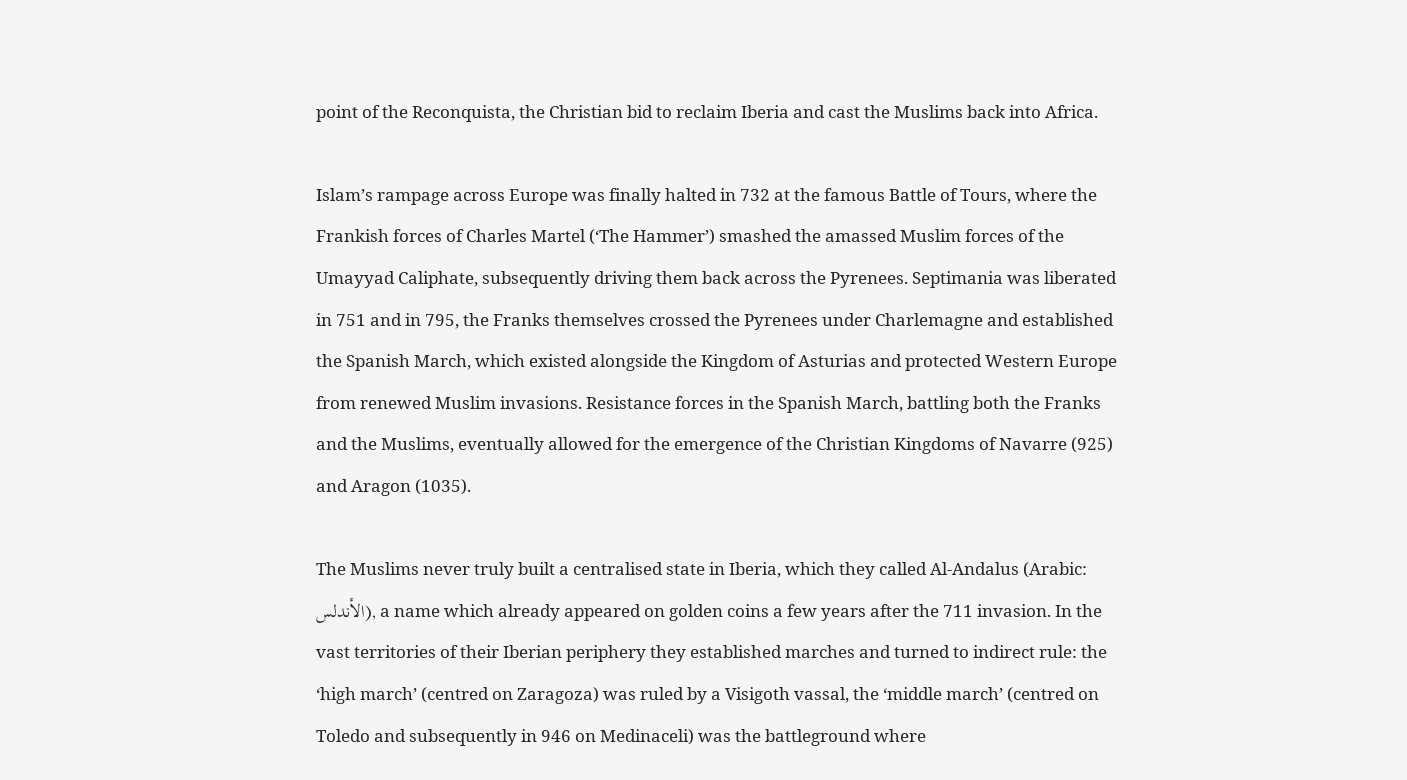point of the Reconquista, the Christian bid to reclaim Iberia and cast the Muslims back into Africa.

Islam’s rampage across Europe was finally halted in 732 at the famous Battle of Tours, where the Frankish forces of Charles Martel (‘The Hammer’) smashed the amassed Muslim forces of the Umayyad Caliphate, subsequently driving them back across the Pyrenees. Septimania was liberated in 751 and in 795, the Franks themselves crossed the Pyrenees under Charlemagne and established the Spanish March, which existed alongside the Kingdom of Asturias and protected Western Europe from renewed Muslim invasions. Resistance forces in the Spanish March, battling both the Franks and the Muslims, eventually allowed for the emergence of the Christian Kingdoms of Navarre (925) and Aragon (1035).

The Muslims never truly built a centralised state in Iberia, which they called Al-Andalus (Arabic: الأندلس), a name which already appeared on golden coins a few years after the 711 invasion. In the vast territories of their Iberian periphery they established marches and turned to indirect rule: the ‘high march’ (centred on Zaragoza) was ruled by a Visigoth vassal, the ‘middle march’ (centred on Toledo and subsequently in 946 on Medinaceli) was the battleground where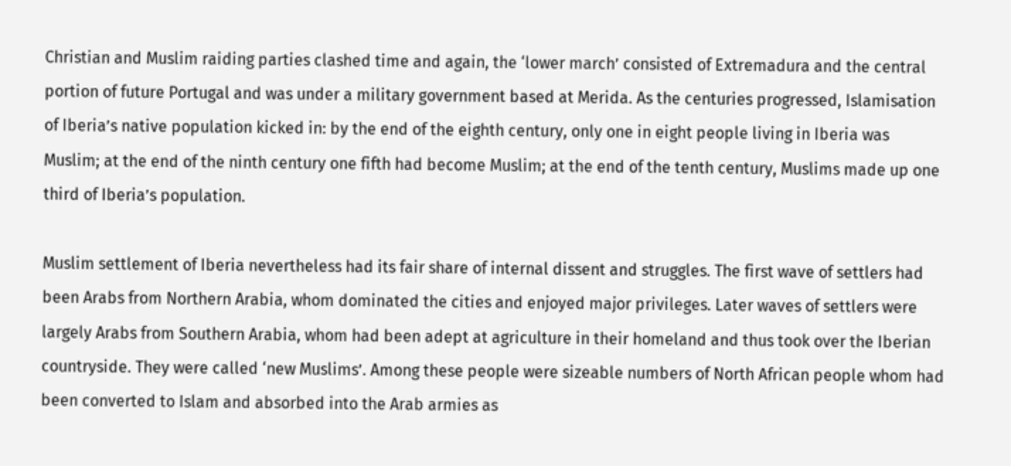Christian and Muslim raiding parties clashed time and again, the ‘lower march’ consisted of Extremadura and the central portion of future Portugal and was under a military government based at Merida. As the centuries progressed, Islamisation of Iberia’s native population kicked in: by the end of the eighth century, only one in eight people living in Iberia was Muslim; at the end of the ninth century one fifth had become Muslim; at the end of the tenth century, Muslims made up one third of Iberia’s population.

Muslim settlement of Iberia nevertheless had its fair share of internal dissent and struggles. The first wave of settlers had been Arabs from Northern Arabia, whom dominated the cities and enjoyed major privileges. Later waves of settlers were largely Arabs from Southern Arabia, whom had been adept at agriculture in their homeland and thus took over the Iberian countryside. They were called ‘new Muslims’. Among these people were sizeable numbers of North African people whom had been converted to Islam and absorbed into the Arab armies as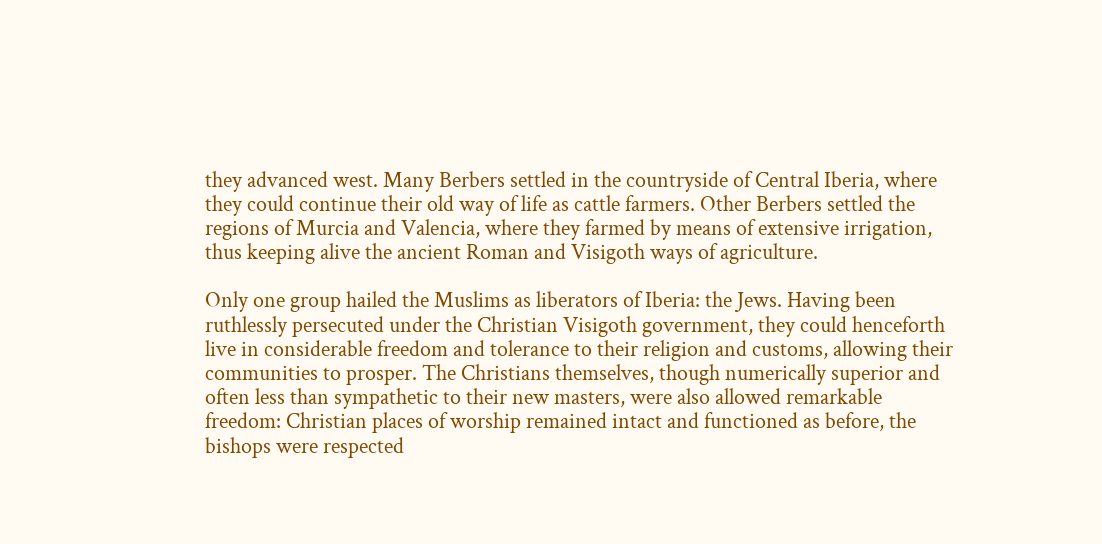they advanced west. Many Berbers settled in the countryside of Central Iberia, where they could continue their old way of life as cattle farmers. Other Berbers settled the regions of Murcia and Valencia, where they farmed by means of extensive irrigation, thus keeping alive the ancient Roman and Visigoth ways of agriculture.

Only one group hailed the Muslims as liberators of Iberia: the Jews. Having been ruthlessly persecuted under the Christian Visigoth government, they could henceforth live in considerable freedom and tolerance to their religion and customs, allowing their communities to prosper. The Christians themselves, though numerically superior and often less than sympathetic to their new masters, were also allowed remarkable freedom: Christian places of worship remained intact and functioned as before, the bishops were respected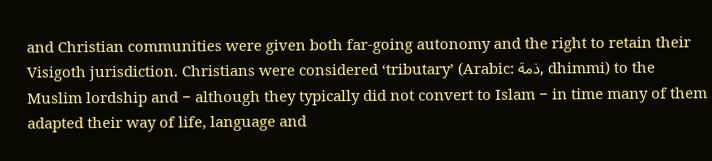and Christian communities were given both far-going autonomy and the right to retain their Visigoth jurisdiction. Christians were considered ‘tributary’ (Arabic: ذمة, dhimmi) to the Muslim lordship and − although they typically did not convert to Islam − in time many of them adapted their way of life, language and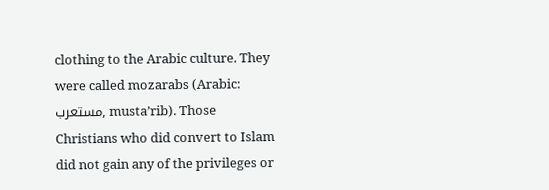clothing to the Arabic culture. They were called mozarabs (Arabic: مستعرب, musta’rib). Those Christians who did convert to Islam did not gain any of the privileges or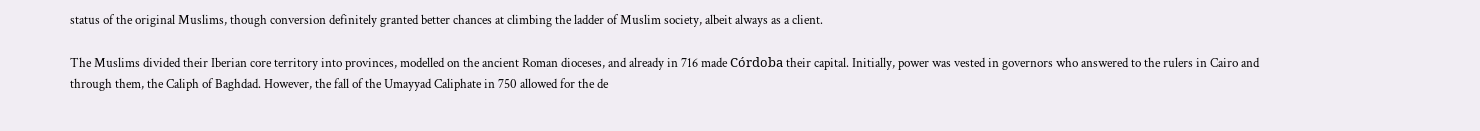status of the original Muslims, though conversion definitely granted better chances at climbing the ladder of Muslim society, albeit always as a client.

The Muslims divided their Iberian core territory into provinces, modelled on the ancient Roman dioceses, and already in 716 made Córdoba their capital. Initially, power was vested in governors who answered to the rulers in Cairo and through them, the Caliph of Baghdad. However, the fall of the Umayyad Caliphate in 750 allowed for the de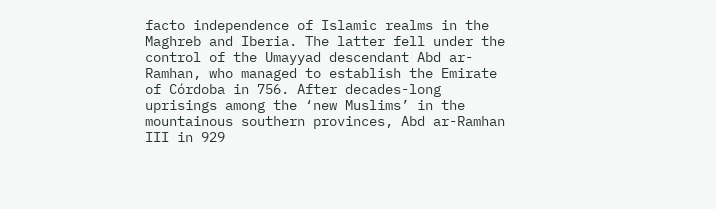facto independence of Islamic realms in the Maghreb and Iberia. The latter fell under the control of the Umayyad descendant Abd ar-Ramhan, who managed to establish the Emirate of Córdoba in 756. After decades-long uprisings among the ‘new Muslims’ in the mountainous southern provinces, Abd ar-Ramhan III in 929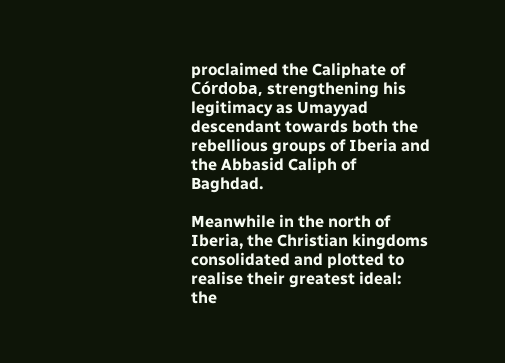proclaimed the Caliphate of Córdoba, strengthening his legitimacy as Umayyad descendant towards both the rebellious groups of Iberia and the Abbasid Caliph of Baghdad.

Meanwhile in the north of Iberia, the Christian kingdoms consolidated and plotted to realise their greatest ideal: the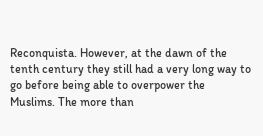Reconquista. However, at the dawn of the tenth century they still had a very long way to go before being able to overpower the Muslims. The more than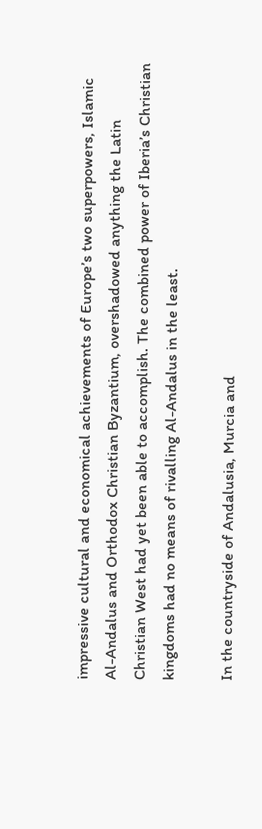impressive cultural and economical achievements of Europe’s two superpowers, Islamic Al-Andalus and Orthodox Christian Byzantium, overshadowed anything the Latin Christian West had yet been able to accomplish. The combined power of Iberia’s Christian kingdoms had no means of rivalling Al-Andalus in the least.

In the countryside of Andalusia, Murcia and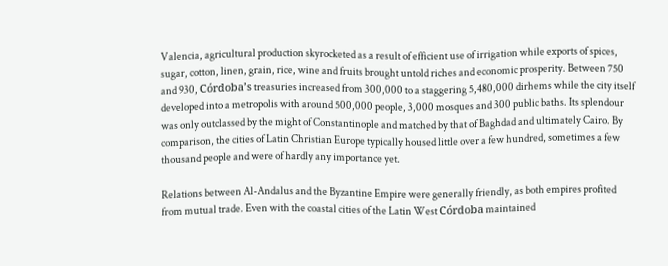Valencia, agricultural production skyrocketed as a result of efficient use of irrigation while exports of spices, sugar, cotton, linen, grain, rice, wine and fruits brought untold riches and economic prosperity. Between 750 and 930, Córdoba’s treasuries increased from 300,000 to a staggering 5,480,000 dirhems while the city itself developed into a metropolis with around 500,000 people, 3,000 mosques and 300 public baths. Its splendour was only outclassed by the might of Constantinople and matched by that of Baghdad and ultimately Cairo. By comparison, the cities of Latin Christian Europe typically housed little over a few hundred, sometimes a few thousand people and were of hardly any importance yet.

Relations between Al-Andalus and the Byzantine Empire were generally friendly, as both empires profited from mutual trade. Even with the coastal cities of the Latin West Córdoba maintained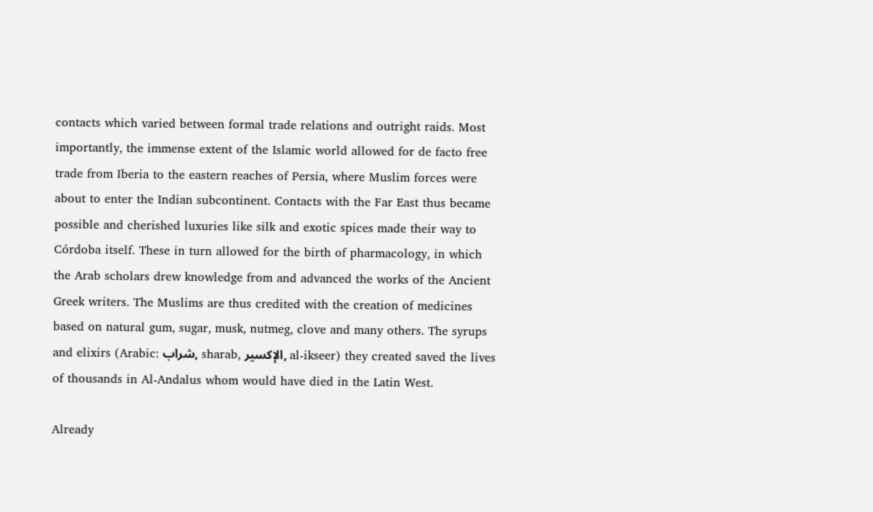contacts which varied between formal trade relations and outright raids. Most importantly, the immense extent of the Islamic world allowed for de facto free trade from Iberia to the eastern reaches of Persia, where Muslim forces were about to enter the Indian subcontinent. Contacts with the Far East thus became possible and cherished luxuries like silk and exotic spices made their way to Córdoba itself. These in turn allowed for the birth of pharmacology, in which the Arab scholars drew knowledge from and advanced the works of the Ancient Greek writers. The Muslims are thus credited with the creation of medicines based on natural gum, sugar, musk, nutmeg, clove and many others. The syrups and elixirs (Arabic: شراب, sharab, الإكسير, al-ikseer) they created saved the lives of thousands in Al-Andalus whom would have died in the Latin West.

Already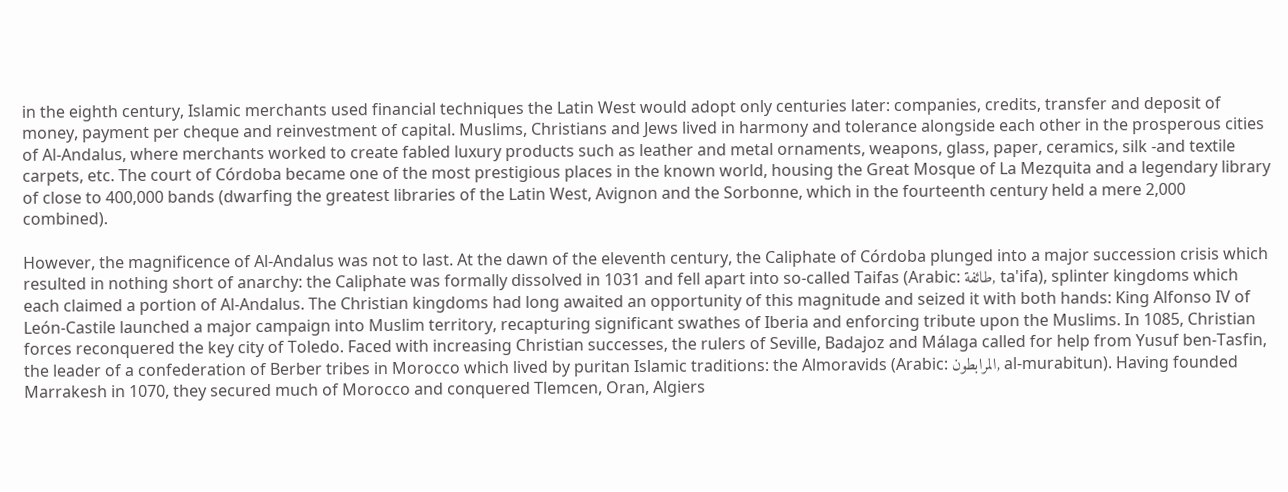in the eighth century, Islamic merchants used financial techniques the Latin West would adopt only centuries later: companies, credits, transfer and deposit of money, payment per cheque and reinvestment of capital. Muslims, Christians and Jews lived in harmony and tolerance alongside each other in the prosperous cities of Al-Andalus, where merchants worked to create fabled luxury products such as leather and metal ornaments, weapons, glass, paper, ceramics, silk -and textile carpets, etc. The court of Córdoba became one of the most prestigious places in the known world, housing the Great Mosque of La Mezquita and a legendary library of close to 400,000 bands (dwarfing the greatest libraries of the Latin West, Avignon and the Sorbonne, which in the fourteenth century held a mere 2,000 combined).

However, the magnificence of Al-Andalus was not to last. At the dawn of the eleventh century, the Caliphate of Córdoba plunged into a major succession crisis which resulted in nothing short of anarchy: the Caliphate was formally dissolved in 1031 and fell apart into so-called Taifas (Arabic: طائفة, ta'ifa), splinter kingdoms which each claimed a portion of Al-Andalus. The Christian kingdoms had long awaited an opportunity of this magnitude and seized it with both hands: King Alfonso IV of León-Castile launched a major campaign into Muslim territory, recapturing significant swathes of Iberia and enforcing tribute upon the Muslims. In 1085, Christian forces reconquered the key city of Toledo. Faced with increasing Christian successes, the rulers of Seville, Badajoz and Málaga called for help from Yusuf ben-Tasfin, the leader of a confederation of Berber tribes in Morocco which lived by puritan Islamic traditions: the Almoravids (Arabic: المرابطون, al-murabitun). Having founded Marrakesh in 1070, they secured much of Morocco and conquered Tlemcen, Oran, Algiers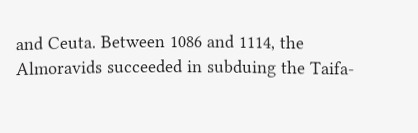and Ceuta. Between 1086 and 1114, the Almoravids succeeded in subduing the Taifa-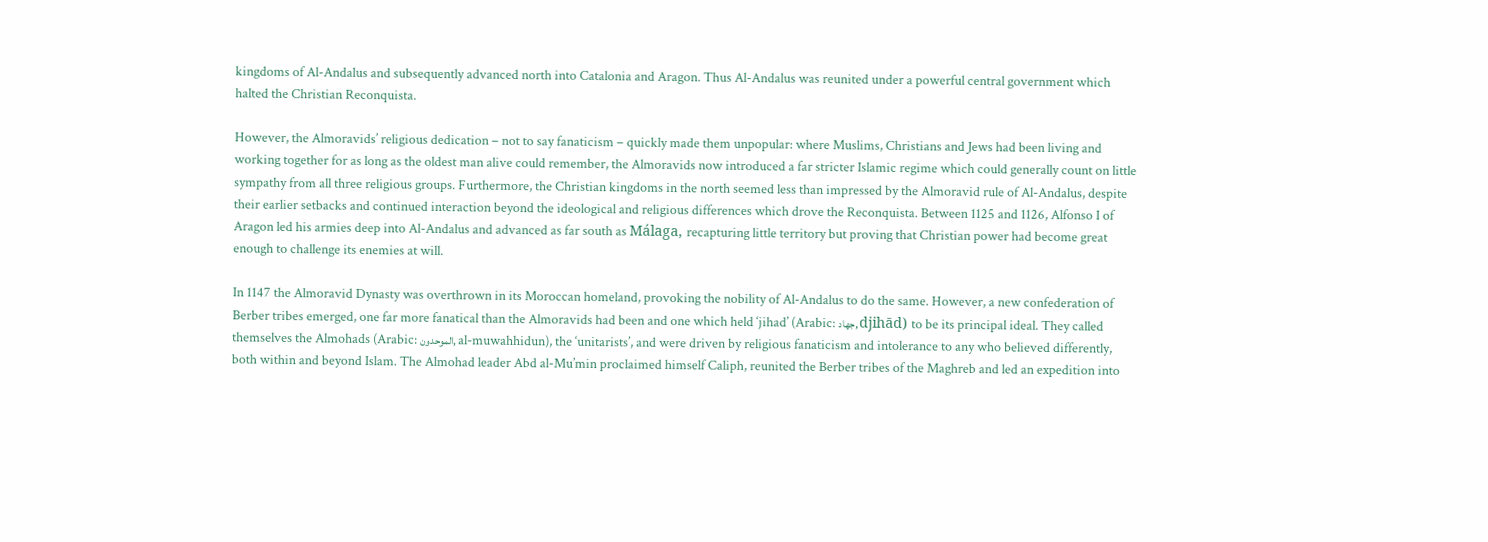kingdoms of Al-Andalus and subsequently advanced north into Catalonia and Aragon. Thus Al-Andalus was reunited under a powerful central government which halted the Christian Reconquista.

However, the Almoravids’ religious dedication – not to say fanaticism – quickly made them unpopular: where Muslims, Christians and Jews had been living and working together for as long as the oldest man alive could remember, the Almoravids now introduced a far stricter Islamic regime which could generally count on little sympathy from all three religious groups. Furthermore, the Christian kingdoms in the north seemed less than impressed by the Almoravid rule of Al-Andalus, despite their earlier setbacks and continued interaction beyond the ideological and religious differences which drove the Reconquista. Between 1125 and 1126, Alfonso I of Aragon led his armies deep into Al-Andalus and advanced as far south as Málaga, recapturing little territory but proving that Christian power had become great enough to challenge its enemies at will.

In 1147 the Almoravid Dynasty was overthrown in its Moroccan homeland, provoking the nobility of Al-Andalus to do the same. However, a new confederation of Berber tribes emerged, one far more fanatical than the Almoravids had been and one which held ‘jihad’ (Arabic: جهاد, djihād) to be its principal ideal. They called themselves the Almohads (Arabic: الموحدون, al-muwahhidun), the ‘unitarists’, and were driven by religious fanaticism and intolerance to any who believed differently, both within and beyond Islam. The Almohad leader Abd al-Mu’min proclaimed himself Caliph, reunited the Berber tribes of the Maghreb and led an expedition into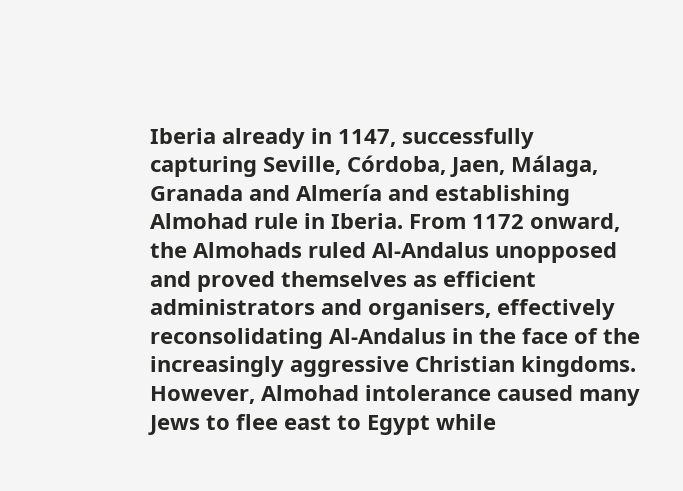Iberia already in 1147, successfully capturing Seville, Córdoba, Jaen, Málaga, Granada and Almería and establishing Almohad rule in Iberia. From 1172 onward, the Almohads ruled Al-Andalus unopposed and proved themselves as efficient administrators and organisers, effectively reconsolidating Al-Andalus in the face of the increasingly aggressive Christian kingdoms. However, Almohad intolerance caused many Jews to flee east to Egypt while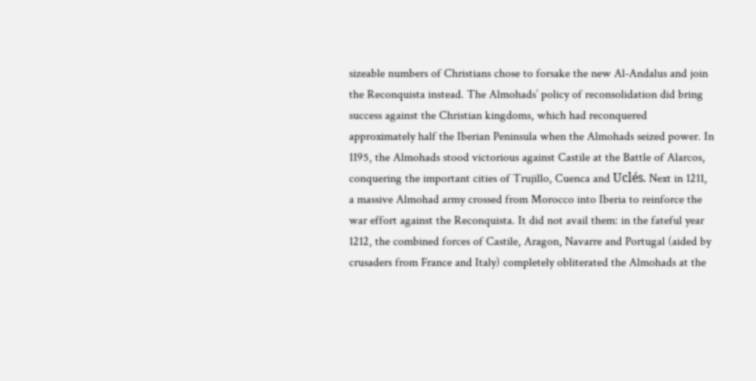sizeable numbers of Christians chose to forsake the new Al-Andalus and join the Reconquista instead. The Almohads’ policy of reconsolidation did bring success against the Christian kingdoms, which had reconquered approximately half the Iberian Peninsula when the Almohads seized power. In 1195, the Almohads stood victorious against Castile at the Battle of Alarcos, conquering the important cities of Trujillo, Cuenca and Uclés. Next in 1211, a massive Almohad army crossed from Morocco into Iberia to reinforce the war effort against the Reconquista. It did not avail them: in the fateful year 1212, the combined forces of Castile, Aragon, Navarre and Portugal (aided by crusaders from France and Italy) completely obliterated the Almohads at the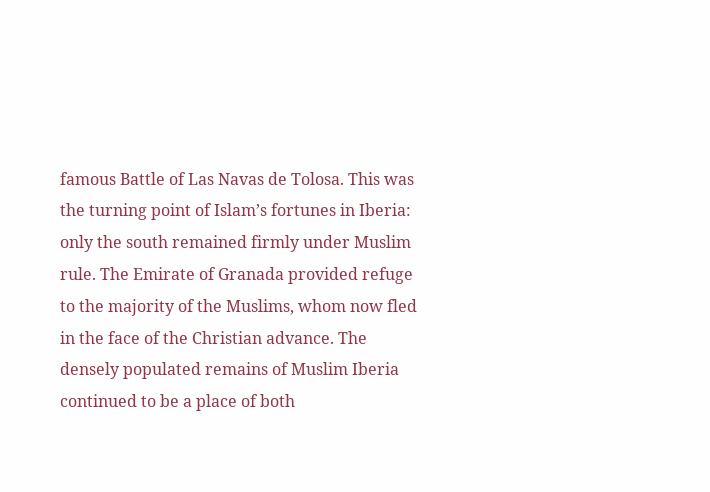famous Battle of Las Navas de Tolosa. This was the turning point of Islam’s fortunes in Iberia: only the south remained firmly under Muslim rule. The Emirate of Granada provided refuge to the majority of the Muslims, whom now fled in the face of the Christian advance. The densely populated remains of Muslim Iberia continued to be a place of both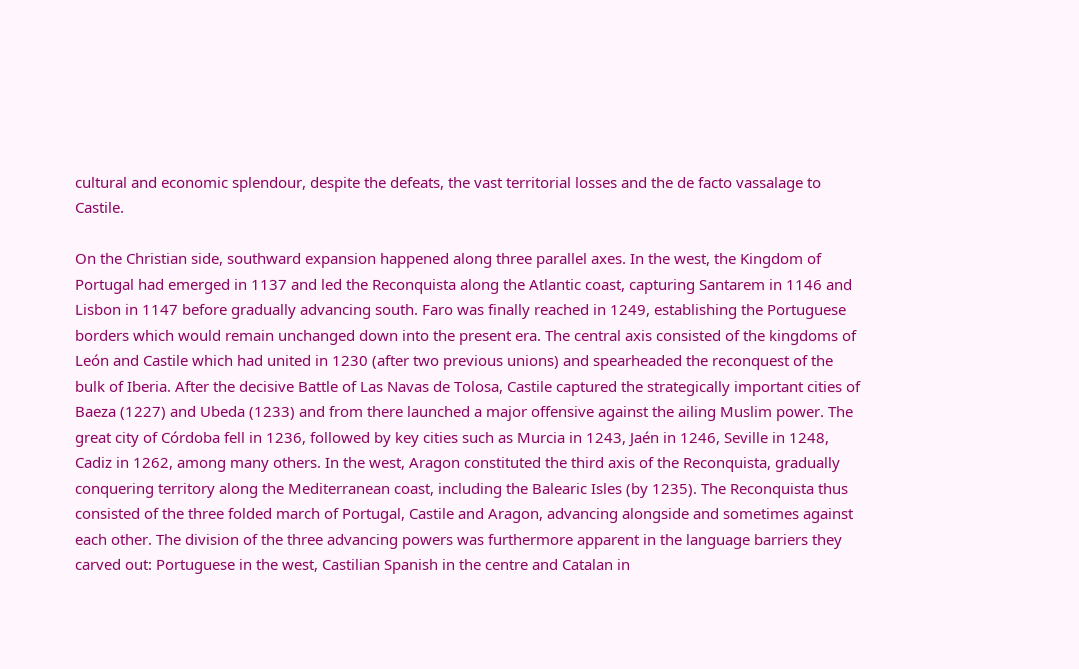cultural and economic splendour, despite the defeats, the vast territorial losses and the de facto vassalage to Castile.

On the Christian side, southward expansion happened along three parallel axes. In the west, the Kingdom of Portugal had emerged in 1137 and led the Reconquista along the Atlantic coast, capturing Santarem in 1146 and Lisbon in 1147 before gradually advancing south. Faro was finally reached in 1249, establishing the Portuguese borders which would remain unchanged down into the present era. The central axis consisted of the kingdoms of León and Castile which had united in 1230 (after two previous unions) and spearheaded the reconquest of the bulk of Iberia. After the decisive Battle of Las Navas de Tolosa, Castile captured the strategically important cities of Baeza (1227) and Ubeda (1233) and from there launched a major offensive against the ailing Muslim power. The great city of Córdoba fell in 1236, followed by key cities such as Murcia in 1243, Jaén in 1246, Seville in 1248, Cadiz in 1262, among many others. In the west, Aragon constituted the third axis of the Reconquista, gradually conquering territory along the Mediterranean coast, including the Balearic Isles (by 1235). The Reconquista thus consisted of the three folded march of Portugal, Castile and Aragon, advancing alongside and sometimes against each other. The division of the three advancing powers was furthermore apparent in the language barriers they carved out: Portuguese in the west, Castilian Spanish in the centre and Catalan in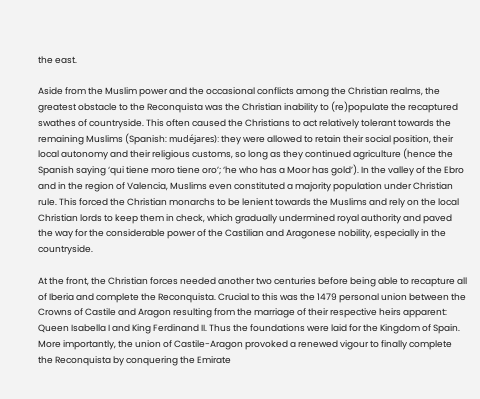the east.

Aside from the Muslim power and the occasional conflicts among the Christian realms, the greatest obstacle to the Reconquista was the Christian inability to (re)populate the recaptured swathes of countryside. This often caused the Christians to act relatively tolerant towards the remaining Muslims (Spanish: mudéjares): they were allowed to retain their social position, their local autonomy and their religious customs, so long as they continued agriculture (hence the Spanish saying ‘qui tiene moro tiene oro’; ‘he who has a Moor has gold’). In the valley of the Ebro and in the region of Valencia, Muslims even constituted a majority population under Christian rule. This forced the Christian monarchs to be lenient towards the Muslims and rely on the local Christian lords to keep them in check, which gradually undermined royal authority and paved the way for the considerable power of the Castilian and Aragonese nobility, especially in the countryside.

At the front, the Christian forces needed another two centuries before being able to recapture all of Iberia and complete the Reconquista. Crucial to this was the 1479 personal union between the Crowns of Castile and Aragon resulting from the marriage of their respective heirs apparent: Queen Isabella I and King Ferdinand II. Thus the foundations were laid for the Kingdom of Spain. More importantly, the union of Castile-Aragon provoked a renewed vigour to finally complete the Reconquista by conquering the Emirate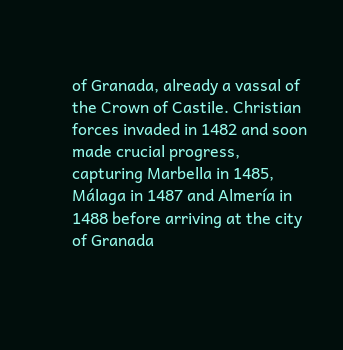of Granada, already a vassal of the Crown of Castile. Christian forces invaded in 1482 and soon made crucial progress, capturing Marbella in 1485, Málaga in 1487 and Almería in 1488 before arriving at the city of Granada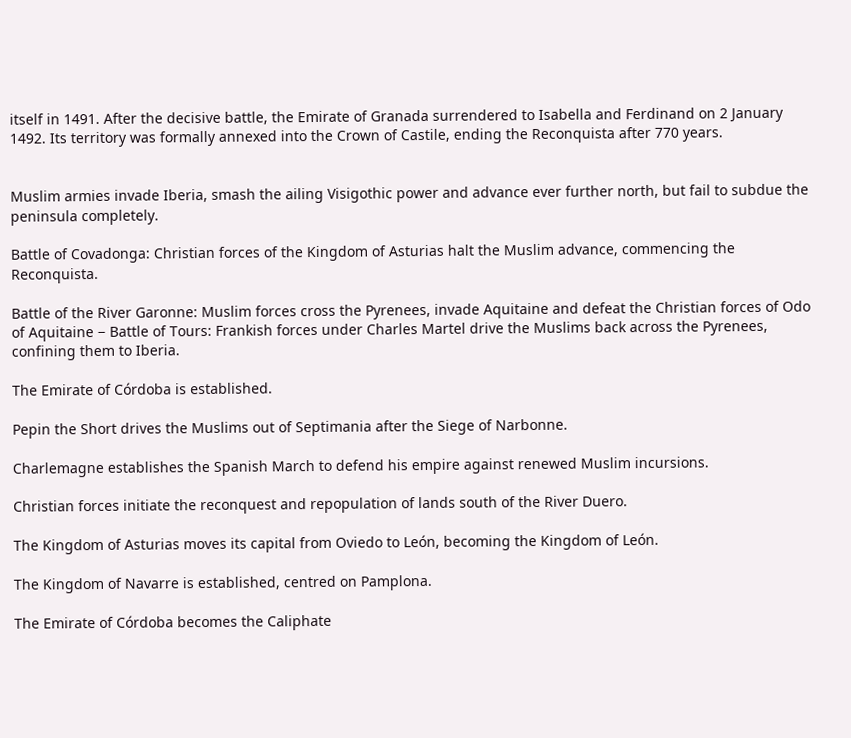itself in 1491. After the decisive battle, the Emirate of Granada surrendered to Isabella and Ferdinand on 2 January 1492. Its territory was formally annexed into the Crown of Castile, ending the Reconquista after 770 years.


Muslim armies invade Iberia, smash the ailing Visigothic power and advance ever further north, but fail to subdue the peninsula completely.

Battle of Covadonga: Christian forces of the Kingdom of Asturias halt the Muslim advance, commencing the Reconquista.

Battle of the River Garonne: Muslim forces cross the Pyrenees, invade Aquitaine and defeat the Christian forces of Odo of Aquitaine − Battle of Tours: Frankish forces under Charles Martel drive the Muslims back across the Pyrenees, confining them to Iberia.

The Emirate of Córdoba is established.

Pepin the Short drives the Muslims out of Septimania after the Siege of Narbonne.

Charlemagne establishes the Spanish March to defend his empire against renewed Muslim incursions.

Christian forces initiate the reconquest and repopulation of lands south of the River Duero.

The Kingdom of Asturias moves its capital from Oviedo to León, becoming the Kingdom of León.

The Kingdom of Navarre is established, centred on Pamplona.

The Emirate of Córdoba becomes the Caliphate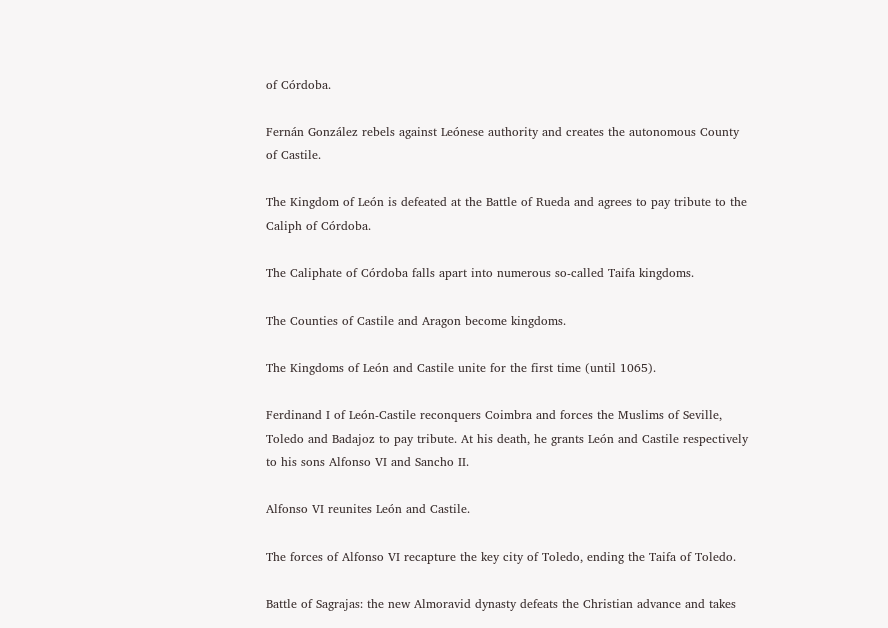of Córdoba.

Fernán González rebels against Leónese authority and creates the autonomous County of Castile.

The Kingdom of León is defeated at the Battle of Rueda and agrees to pay tribute to the Caliph of Córdoba.

The Caliphate of Córdoba falls apart into numerous so-called Taifa kingdoms.

The Counties of Castile and Aragon become kingdoms.

The Kingdoms of León and Castile unite for the first time (until 1065).

Ferdinand I of León-Castile reconquers Coimbra and forces the Muslims of Seville, Toledo and Badajoz to pay tribute. At his death, he grants León and Castile respectively to his sons Alfonso VI and Sancho II.

Alfonso VI reunites León and Castile.

The forces of Alfonso VI recapture the key city of Toledo, ending the Taifa of Toledo.

Battle of Sagrajas: the new Almoravid dynasty defeats the Christian advance and takes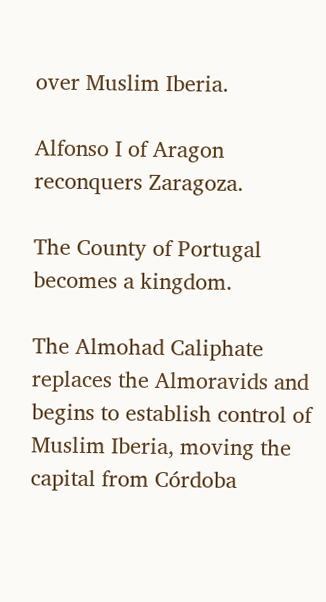over Muslim Iberia.

Alfonso I of Aragon reconquers Zaragoza.

The County of Portugal becomes a kingdom.

The Almohad Caliphate replaces the Almoravids and begins to establish control of Muslim Iberia, moving the capital from Córdoba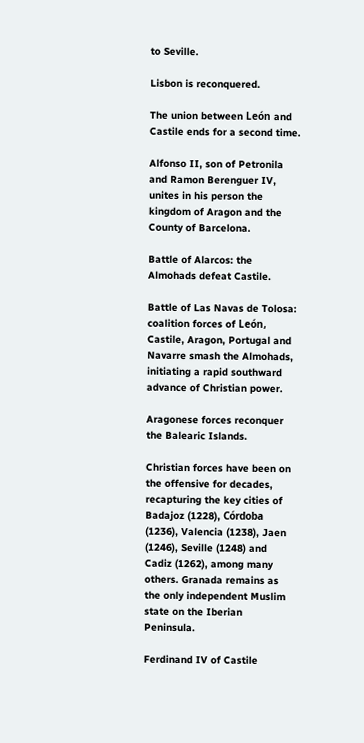to Seville.

Lisbon is reconquered.

The union between León and Castile ends for a second time.

Alfonso II, son of Petronila and Ramon Berenguer IV, unites in his person the kingdom of Aragon and the County of Barcelona.

Battle of Alarcos: the Almohads defeat Castile.

Battle of Las Navas de Tolosa: coalition forces of León, Castile, Aragon, Portugal and Navarre smash the Almohads, initiating a rapid southward advance of Christian power.

Aragonese forces reconquer the Balearic Islands.

Christian forces have been on the offensive for decades, recapturing the key cities of Badajoz (1228), Córdoba (1236), Valencia (1238), Jaen (1246), Seville (1248) and Cadiz (1262), among many others. Granada remains as the only independent Muslim state on the Iberian Peninsula.

Ferdinand IV of Castile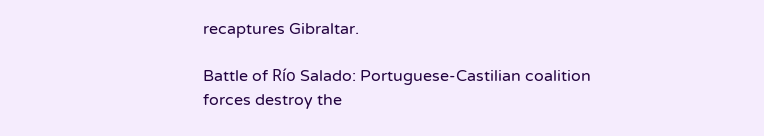recaptures Gibraltar.

Battle of Río Salado: Portuguese-Castilian coalition forces destroy the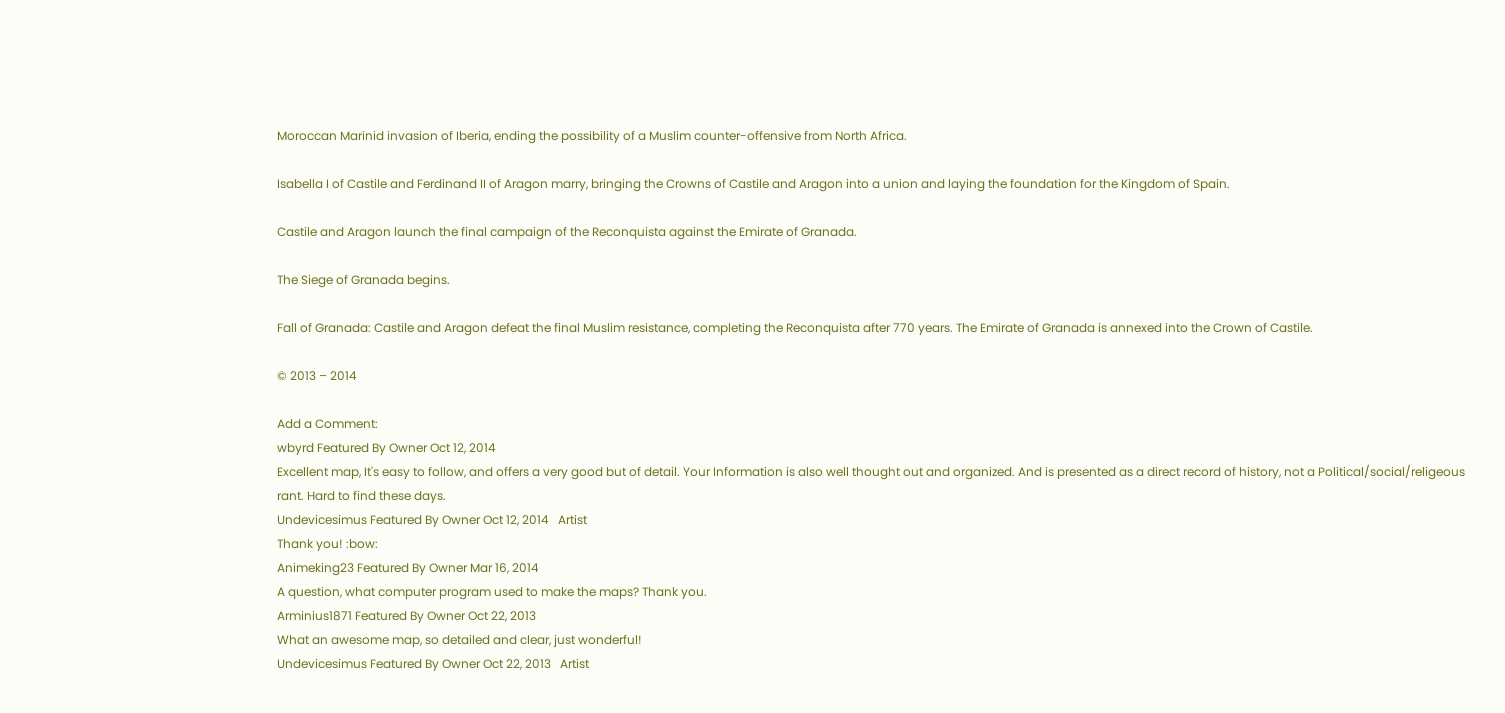Moroccan Marinid invasion of Iberia, ending the possibility of a Muslim counter-offensive from North Africa.

Isabella I of Castile and Ferdinand II of Aragon marry, bringing the Crowns of Castile and Aragon into a union and laying the foundation for the Kingdom of Spain.

Castile and Aragon launch the final campaign of the Reconquista against the Emirate of Granada.

The Siege of Granada begins.

Fall of Granada: Castile and Aragon defeat the final Muslim resistance, completing the Reconquista after 770 years. The Emirate of Granada is annexed into the Crown of Castile.

© 2013 – 2014

Add a Comment:
wbyrd Featured By Owner Oct 12, 2014
Excellent map, It's easy to follow, and offers a very good but of detail. Your Information is also well thought out and organized. And is presented as a direct record of history, not a Political/social/religeous rant. Hard to find these days.
Undevicesimus Featured By Owner Oct 12, 2014   Artist
Thank you! :bow:
Animeking23 Featured By Owner Mar 16, 2014
A question, what computer program used to make the maps? Thank you.
Arminius1871 Featured By Owner Oct 22, 2013
What an awesome map, so detailed and clear, just wonderful!
Undevicesimus Featured By Owner Oct 22, 2013   Artist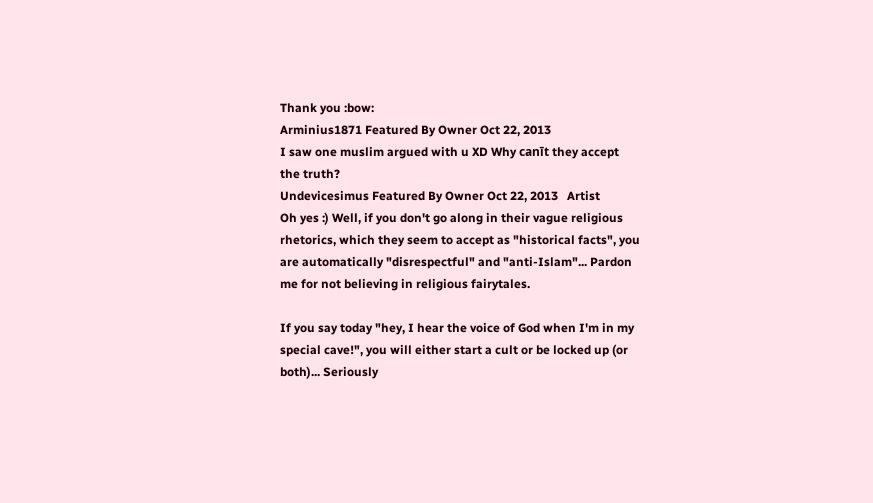Thank you :bow:
Arminius1871 Featured By Owner Oct 22, 2013
I saw one muslim argued with u XD Why canīt they accept the truth?
Undevicesimus Featured By Owner Oct 22, 2013   Artist
Oh yes :) Well, if you don't go along in their vague religious rhetorics, which they seem to accept as "historical facts", you are automatically "disrespectful" and "anti-Islam"... Pardon me for not believing in religious fairytales.

If you say today "hey, I hear the voice of God when I'm in my special cave!", you will either start a cult or be locked up (or both)... Seriously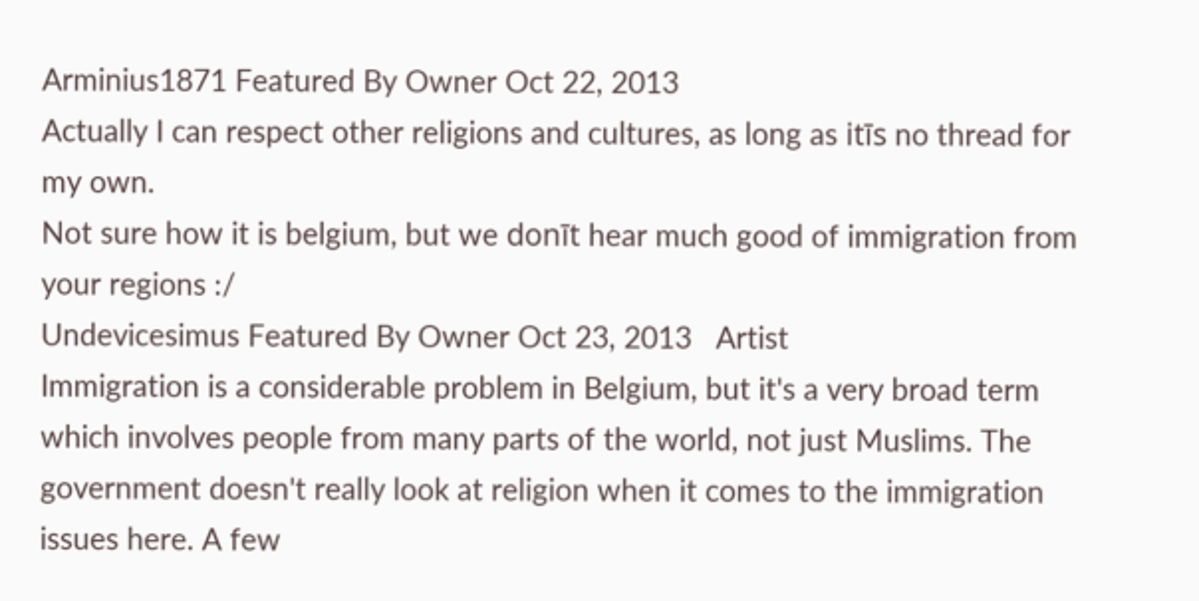Arminius1871 Featured By Owner Oct 22, 2013
Actually I can respect other religions and cultures, as long as itīs no thread for my own.
Not sure how it is belgium, but we donīt hear much good of immigration from your regions :/
Undevicesimus Featured By Owner Oct 23, 2013   Artist
Immigration is a considerable problem in Belgium, but it's a very broad term which involves people from many parts of the world, not just Muslims. The government doesn't really look at religion when it comes to the immigration issues here. A few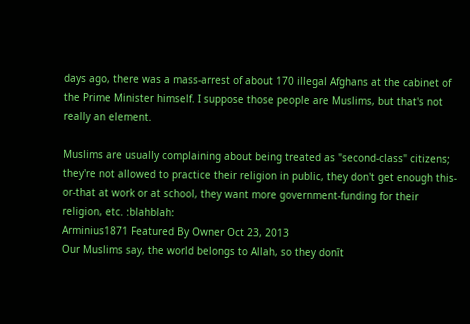days ago, there was a mass-arrest of about 170 illegal Afghans at the cabinet of the Prime Minister himself. I suppose those people are Muslims, but that's not really an element.

Muslims are usually complaining about being treated as "second-class" citizens; they're not allowed to practice their religion in public, they don't get enough this-or-that at work or at school, they want more government-funding for their religion, etc. :blahblah:
Arminius1871 Featured By Owner Oct 23, 2013
Our Muslims say, the world belongs to Allah, so they donīt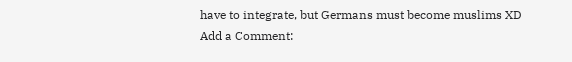have to integrate, but Germans must become muslims XD
Add a Comment: